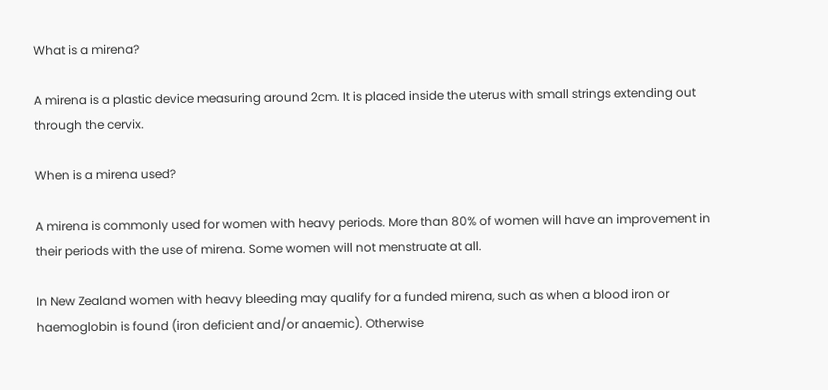What is a mirena?

A mirena is a plastic device measuring around 2cm. It is placed inside the uterus with small strings extending out through the cervix.

When is a mirena used?

A mirena is commonly used for women with heavy periods. More than 80% of women will have an improvement in their periods with the use of mirena. Some women will not menstruate at all.

In New Zealand women with heavy bleeding may qualify for a funded mirena, such as when a blood iron or haemoglobin is found (iron deficient and/or anaemic). Otherwise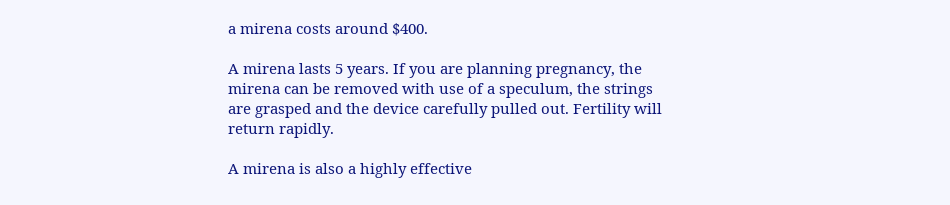a mirena costs around $400.

A mirena lasts 5 years. If you are planning pregnancy, the mirena can be removed with use of a speculum, the strings are grasped and the device carefully pulled out. Fertility will return rapidly.

A mirena is also a highly effective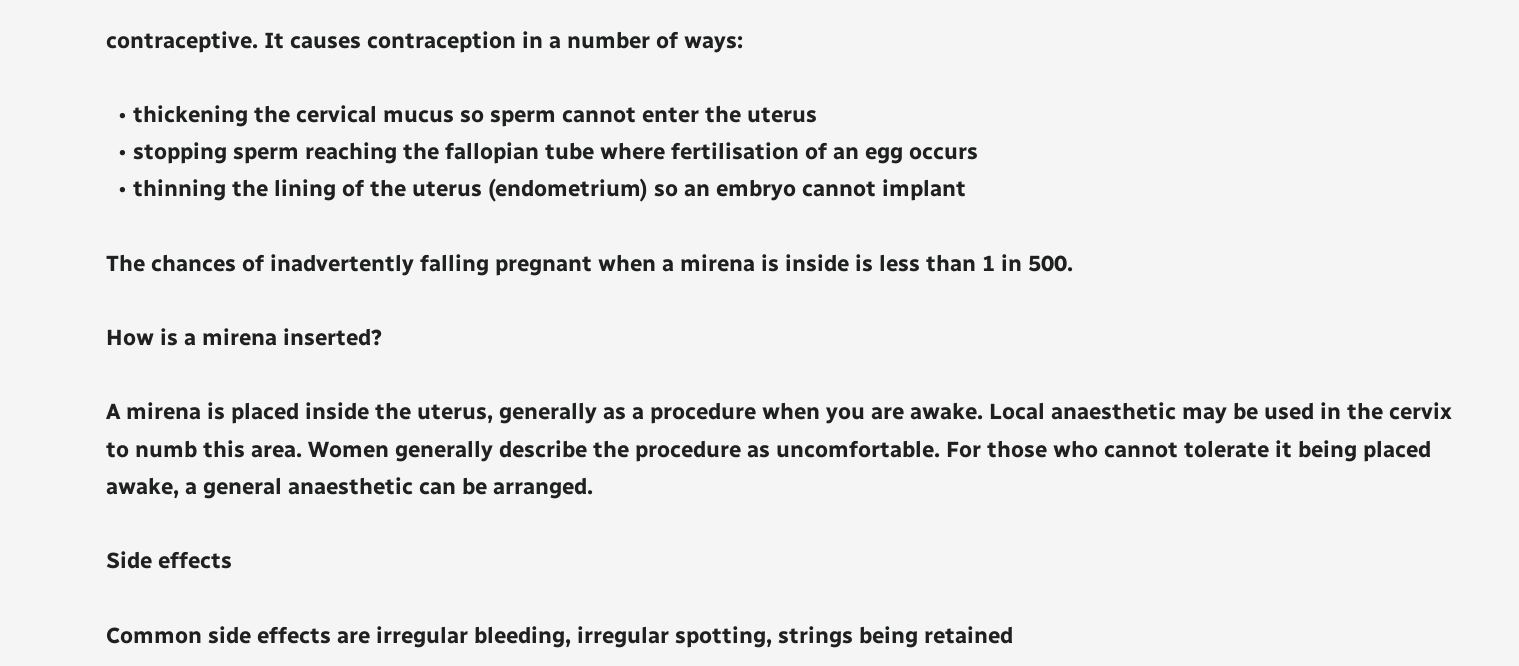contraceptive. It causes contraception in a number of ways:

  • thickening the cervical mucus so sperm cannot enter the uterus
  • stopping sperm reaching the fallopian tube where fertilisation of an egg occurs
  • thinning the lining of the uterus (endometrium) so an embryo cannot implant

The chances of inadvertently falling pregnant when a mirena is inside is less than 1 in 500.

How is a mirena inserted?

A mirena is placed inside the uterus, generally as a procedure when you are awake. Local anaesthetic may be used in the cervix to numb this area. Women generally describe the procedure as uncomfortable. For those who cannot tolerate it being placed awake, a general anaesthetic can be arranged.

Side effects

Common side effects are irregular bleeding, irregular spotting, strings being retained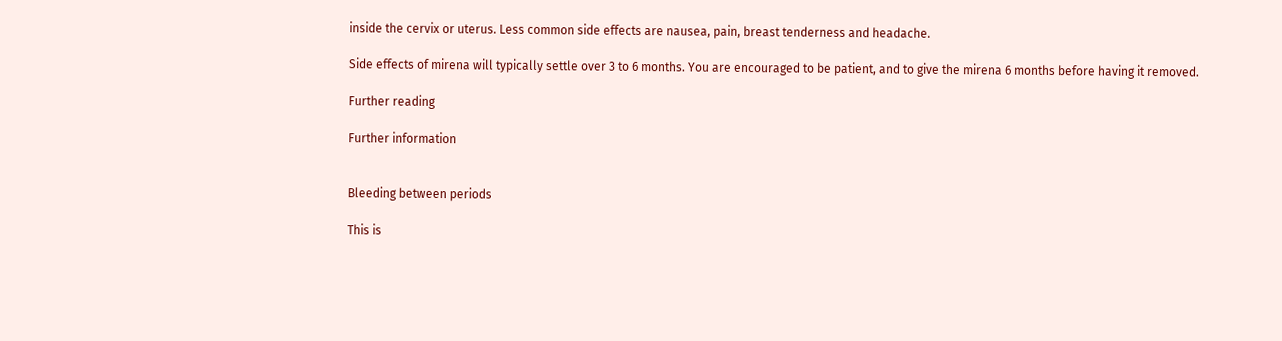inside the cervix or uterus. Less common side effects are nausea, pain, breast tenderness and headache.

Side effects of mirena will typically settle over 3 to 6 months. You are encouraged to be patient, and to give the mirena 6 months before having it removed.

Further reading

Further information


Bleeding between periods

This is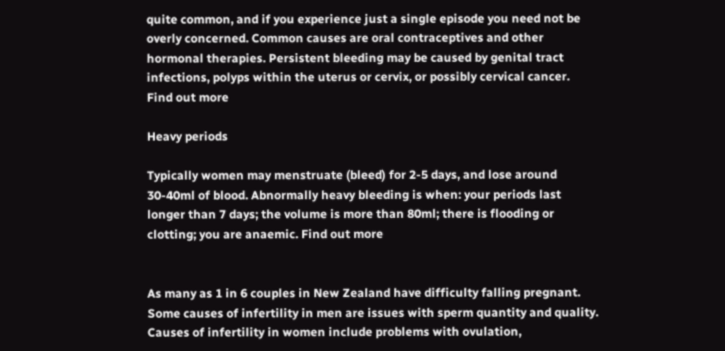quite common, and if you experience just a single episode you need not be overly concerned. Common causes are oral contraceptives and other hormonal therapies. Persistent bleeding may be caused by genital tract infections, polyps within the uterus or cervix, or possibly cervical cancer. Find out more

Heavy periods

Typically women may menstruate (bleed) for 2-5 days, and lose around 30-40ml of blood. Abnormally heavy bleeding is when: your periods last longer than 7 days; the volume is more than 80ml; there is flooding or clotting; you are anaemic. Find out more


As many as 1 in 6 couples in New Zealand have difficulty falling pregnant. Some causes of infertility in men are issues with sperm quantity and quality. Causes of infertility in women include problems with ovulation,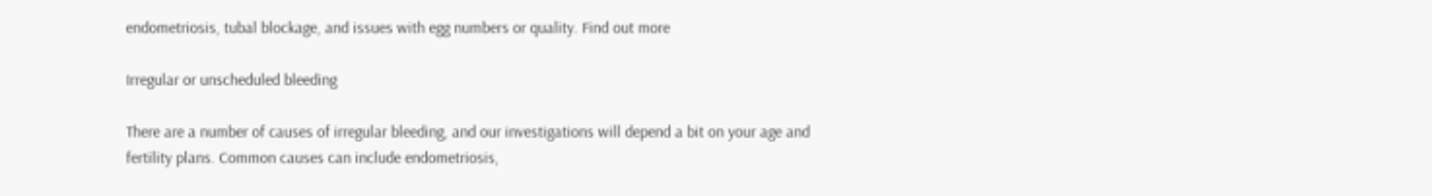endometriosis, tubal blockage, and issues with egg numbers or quality. Find out more

Irregular or unscheduled bleeding

There are a number of causes of irregular bleeding, and our investigations will depend a bit on your age and fertility plans. Common causes can include endometriosis,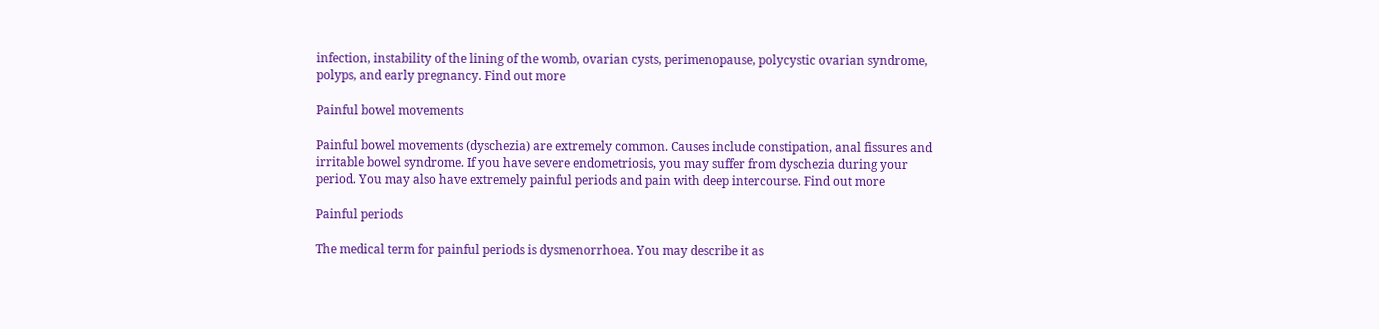infection, instability of the lining of the womb, ovarian cysts, perimenopause, polycystic ovarian syndrome, polyps, and early pregnancy. Find out more

Painful bowel movements

Painful bowel movements (dyschezia) are extremely common. Causes include constipation, anal fissures and irritable bowel syndrome. If you have severe endometriosis, you may suffer from dyschezia during your period. You may also have extremely painful periods and pain with deep intercourse. Find out more

Painful periods

The medical term for painful periods is dysmenorrhoea. You may describe it as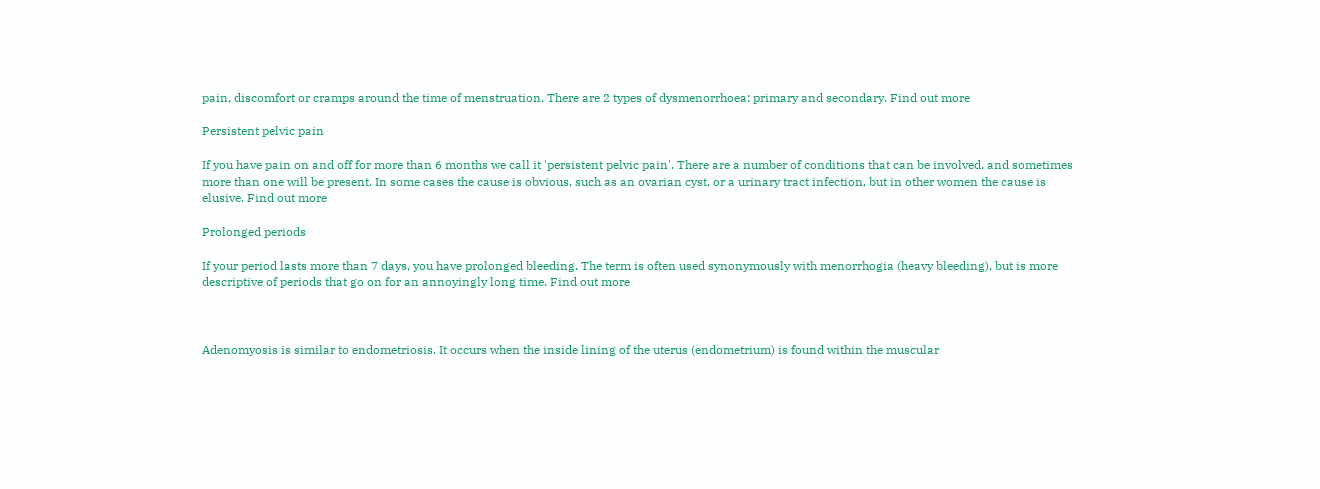pain, discomfort or cramps around the time of menstruation. There are 2 types of dysmenorrhoea: primary and secondary. Find out more

Persistent pelvic pain

If you have pain on and off for more than 6 months we call it 'persistent pelvic pain'. There are a number of conditions that can be involved, and sometimes more than one will be present. In some cases the cause is obvious, such as an ovarian cyst, or a urinary tract infection, but in other women the cause is elusive. Find out more

Prolonged periods

If your period lasts more than 7 days, you have prolonged bleeding. The term is often used synonymously with menorrhogia (heavy bleeding), but is more descriptive of periods that go on for an annoyingly long time. Find out more



Adenomyosis is similar to endometriosis. It occurs when the inside lining of the uterus (endometrium) is found within the muscular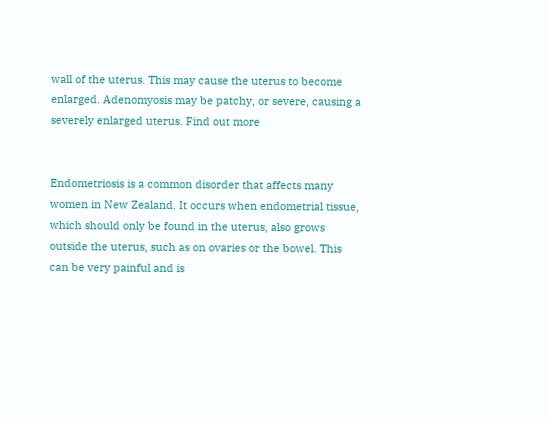wall of the uterus. This may cause the uterus to become enlarged. Adenomyosis may be patchy, or severe, causing a severely enlarged uterus. Find out more


Endometriosis is a common disorder that affects many women in New Zealand. It occurs when endometrial tissue, which should only be found in the uterus, also grows outside the uterus, such as on ovaries or the bowel. This can be very painful and is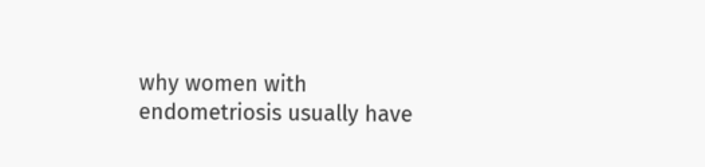why women with endometriosis usually have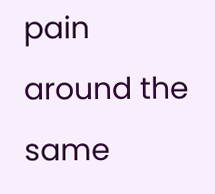pain around the same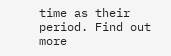time as their period. Find out more